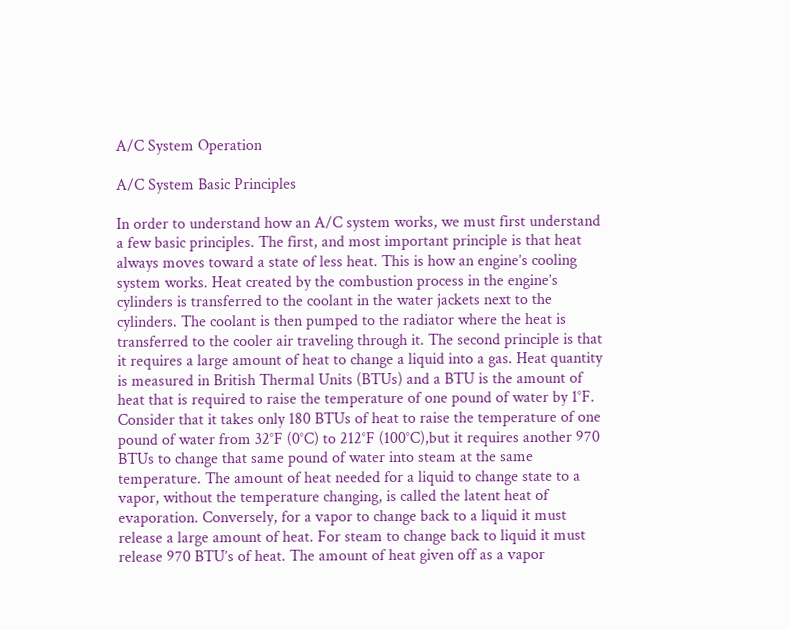A/C System Operation

A/C System Basic Principles

In order to understand how an A/C system works, we must first understand a few basic principles. The first, and most important principle is that heat always moves toward a state of less heat. This is how an engine’s cooling system works. Heat created by the combustion process in the engine’s cylinders is transferred to the coolant in the water jackets next to the cylinders. The coolant is then pumped to the radiator where the heat is transferred to the cooler air traveling through it. The second principle is that it requires a large amount of heat to change a liquid into a gas. Heat quantity is measured in British Thermal Units (BTUs) and a BTU is the amount of heat that is required to raise the temperature of one pound of water by 1°F. Consider that it takes only 180 BTUs of heat to raise the temperature of one pound of water from 32°F (0°C) to 212°F (100°C),but it requires another 970 BTUs to change that same pound of water into steam at the same temperature. The amount of heat needed for a liquid to change state to a vapor, without the temperature changing, is called the latent heat of evaporation. Conversely, for a vapor to change back to a liquid it must release a large amount of heat. For steam to change back to liquid it must release 970 BTU’s of heat. The amount of heat given off as a vapor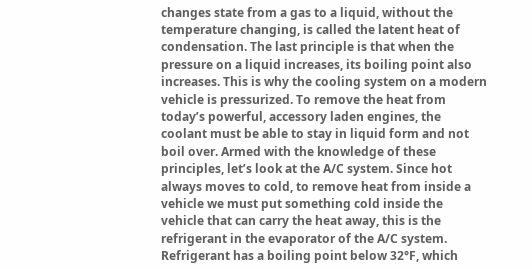changes state from a gas to a liquid, without the temperature changing, is called the latent heat of condensation. The last principle is that when the pressure on a liquid increases, its boiling point also increases. This is why the cooling system on a modern vehicle is pressurized. To remove the heat from today’s powerful, accessory laden engines, the coolant must be able to stay in liquid form and not boil over. Armed with the knowledge of these principles, let’s look at the A/C system. Since hot always moves to cold, to remove heat from inside a vehicle we must put something cold inside the vehicle that can carry the heat away, this is the refrigerant in the evaporator of the A/C system. Refrigerant has a boiling point below 32°F, which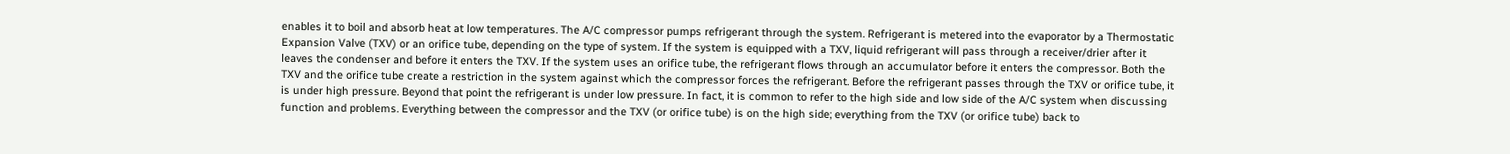enables it to boil and absorb heat at low temperatures. The A/C compressor pumps refrigerant through the system. Refrigerant is metered into the evaporator by a Thermostatic Expansion Valve (TXV) or an orifice tube, depending on the type of system. If the system is equipped with a TXV, liquid refrigerant will pass through a receiver/drier after it leaves the condenser and before it enters the TXV. If the system uses an orifice tube, the refrigerant flows through an accumulator before it enters the compressor. Both the TXV and the orifice tube create a restriction in the system against which the compressor forces the refrigerant. Before the refrigerant passes through the TXV or orifice tube, it is under high pressure. Beyond that point the refrigerant is under low pressure. In fact, it is common to refer to the high side and low side of the A/C system when discussing function and problems. Everything between the compressor and the TXV (or orifice tube) is on the high side; everything from the TXV (or orifice tube) back to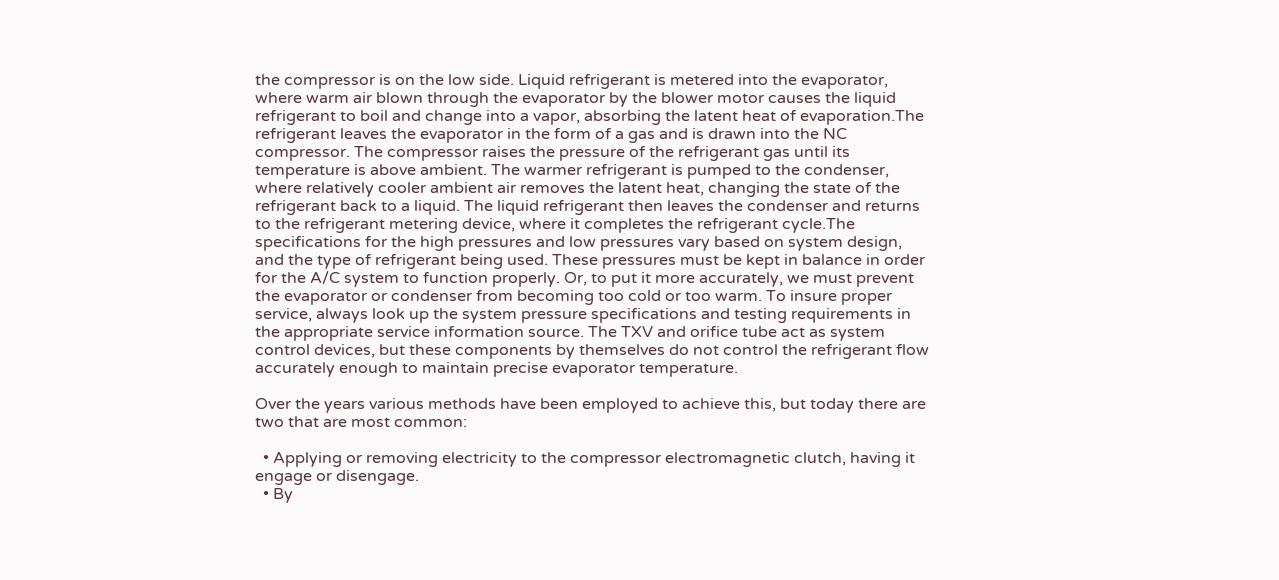the compressor is on the low side. Liquid refrigerant is metered into the evaporator, where warm air blown through the evaporator by the blower motor causes the liquid refrigerant to boil and change into a vapor, absorbing the latent heat of evaporation.The refrigerant leaves the evaporator in the form of a gas and is drawn into the NC compressor. The compressor raises the pressure of the refrigerant gas until its temperature is above ambient. The warmer refrigerant is pumped to the condenser, where relatively cooler ambient air removes the latent heat, changing the state of the refrigerant back to a liquid. The liquid refrigerant then leaves the condenser and returns to the refrigerant metering device, where it completes the refrigerant cycle.The specifications for the high pressures and low pressures vary based on system design, and the type of refrigerant being used. These pressures must be kept in balance in order for the A/C system to function properly. Or, to put it more accurately, we must prevent the evaporator or condenser from becoming too cold or too warm. To insure proper service, always look up the system pressure specifications and testing requirements in the appropriate service information source. The TXV and orifice tube act as system control devices, but these components by themselves do not control the refrigerant flow accurately enough to maintain precise evaporator temperature.

Over the years various methods have been employed to achieve this, but today there are two that are most common:

  • Applying or removing electricity to the compressor electromagnetic clutch, having it engage or disengage.
  • By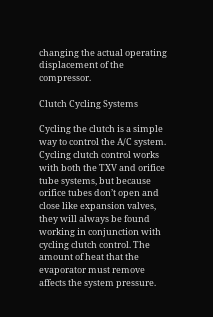changing the actual operating displacement of the compressor.

Clutch Cycling Systems

Cycling the clutch is a simple way to control the A/C system. Cycling clutch control works with both the TXV and orifice tube systems, but because orifice tubes don’t open and close like expansion valves, they will always be found working in conjunction with cycling clutch control. The amount of heat that the evaporator must remove affects the system pressure.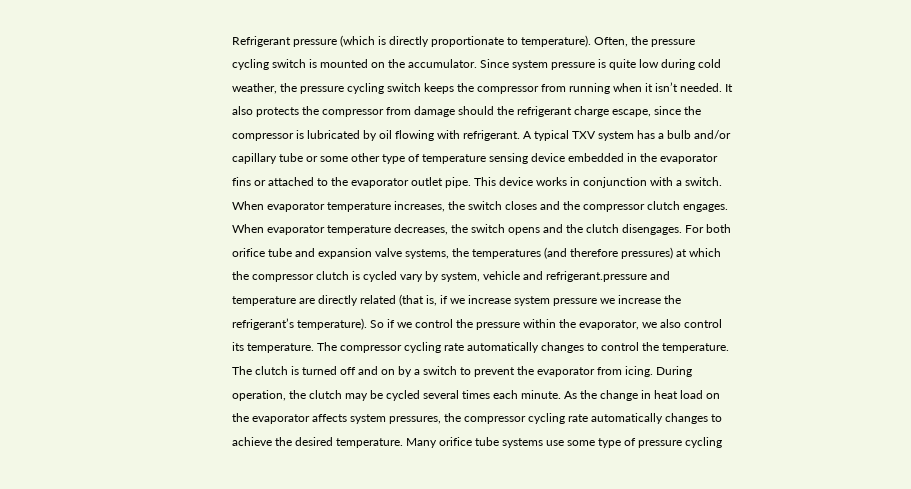Refrigerant pressure (which is directly proportionate to temperature). Often, the pressure cycling switch is mounted on the accumulator. Since system pressure is quite low during cold weather, the pressure cycling switch keeps the compressor from running when it isn’t needed. It also protects the compressor from damage should the refrigerant charge escape, since the compressor is lubricated by oil flowing with refrigerant. A typical TXV system has a bulb and/or capillary tube or some other type of temperature sensing device embedded in the evaporator fins or attached to the evaporator outlet pipe. This device works in conjunction with a switch. When evaporator temperature increases, the switch closes and the compressor clutch engages. When evaporator temperature decreases, the switch opens and the clutch disengages. For both orifice tube and expansion valve systems, the temperatures (and therefore pressures) at which the compressor clutch is cycled vary by system, vehicle and refrigerant.pressure and temperature are directly related (that is, if we increase system pressure we increase the refrigerant’s temperature). So if we control the pressure within the evaporator, we also control its temperature. The compressor cycling rate automatically changes to control the temperature. The clutch is turned off and on by a switch to prevent the evaporator from icing. During operation, the clutch may be cycled several times each minute. As the change in heat load on the evaporator affects system pressures, the compressor cycling rate automatically changes to achieve the desired temperature. Many orifice tube systems use some type of pressure cycling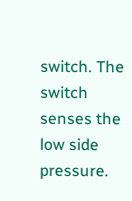switch. The switch senses the low side pressure.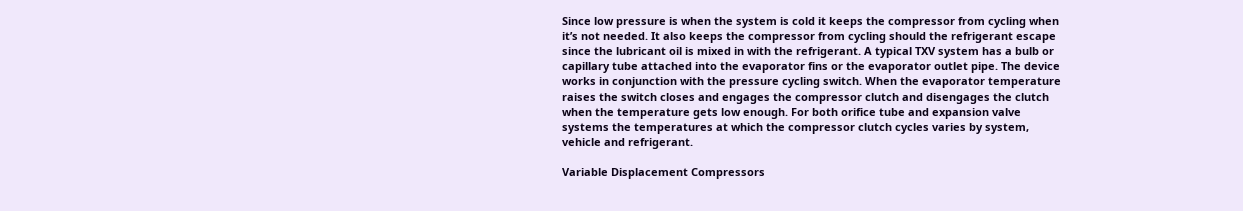Since low pressure is when the system is cold it keeps the compressor from cycling when it’s not needed. It also keeps the compressor from cycling should the refrigerant escape since the lubricant oil is mixed in with the refrigerant. A typical TXV system has a bulb or capillary tube attached into the evaporator fins or the evaporator outlet pipe. The device works in conjunction with the pressure cycling switch. When the evaporator temperature raises the switch closes and engages the compressor clutch and disengages the clutch when the temperature gets low enough. For both orifice tube and expansion valve systems the temperatures at which the compressor clutch cycles varies by system, vehicle and refrigerant.

Variable Displacement Compressors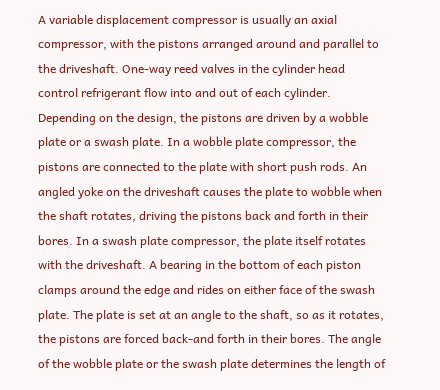A variable displacement compressor is usually an axial compressor, with the pistons arranged around and parallel to the driveshaft. One-way reed valves in the cylinder head control refrigerant flow into and out of each cylinder. Depending on the design, the pistons are driven by a wobble plate or a swash plate. In a wobble plate compressor, the pistons are connected to the plate with short push rods. An angled yoke on the driveshaft causes the plate to wobble when the shaft rotates, driving the pistons back and forth in their bores. In a swash plate compressor, the plate itself rotates with the driveshaft. A bearing in the bottom of each piston clamps around the edge and rides on either face of the swash plate. The plate is set at an angle to the shaft, so as it rotates, the pistons are forced back-and forth in their bores. The angle of the wobble plate or the swash plate determines the length of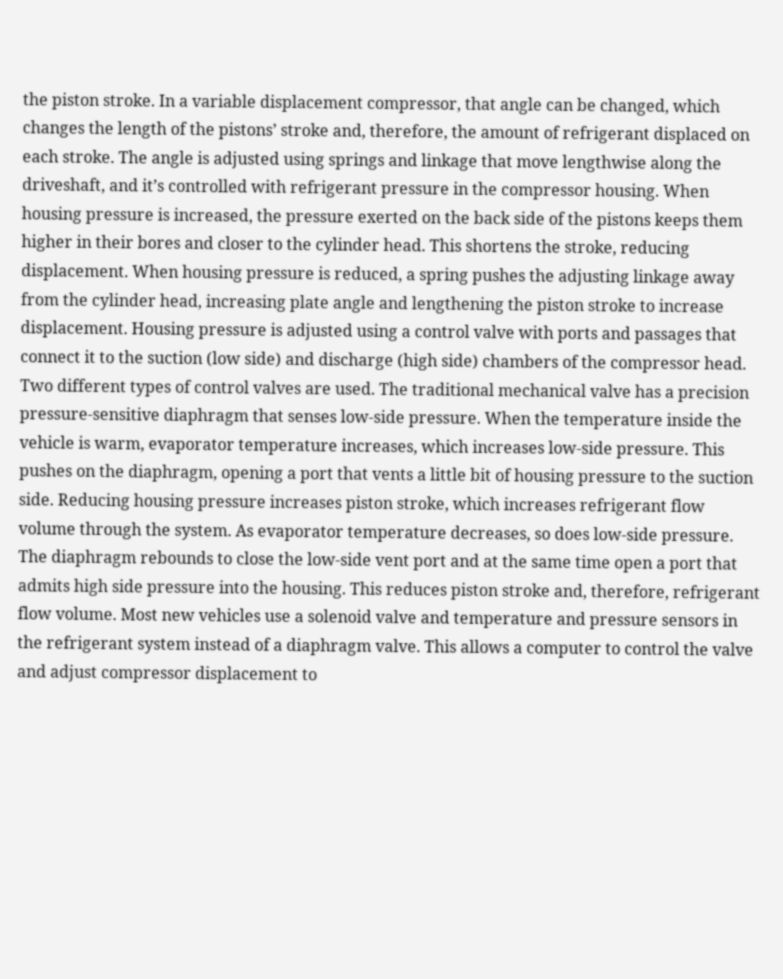the piston stroke. In a variable displacement compressor, that angle can be changed, which changes the length of the pistons’ stroke and, therefore, the amount of refrigerant displaced on each stroke. The angle is adjusted using springs and linkage that move lengthwise along the driveshaft, and it’s controlled with refrigerant pressure in the compressor housing. When housing pressure is increased, the pressure exerted on the back side of the pistons keeps them higher in their bores and closer to the cylinder head. This shortens the stroke, reducing displacement. When housing pressure is reduced, a spring pushes the adjusting linkage away from the cylinder head, increasing plate angle and lengthening the piston stroke to increase displacement. Housing pressure is adjusted using a control valve with ports and passages that connect it to the suction (low side) and discharge (high side) chambers of the compressor head. Two different types of control valves are used. The traditional mechanical valve has a precision pressure-sensitive diaphragm that senses low-side pressure. When the temperature inside the vehicle is warm, evaporator temperature increases, which increases low-side pressure. This pushes on the diaphragm, opening a port that vents a little bit of housing pressure to the suction side. Reducing housing pressure increases piston stroke, which increases refrigerant flow volume through the system. As evaporator temperature decreases, so does low-side pressure. The diaphragm rebounds to close the low-side vent port and at the same time open a port that admits high side pressure into the housing. This reduces piston stroke and, therefore, refrigerant flow volume. Most new vehicles use a solenoid valve and temperature and pressure sensors in the refrigerant system instead of a diaphragm valve. This allows a computer to control the valve and adjust compressor displacement to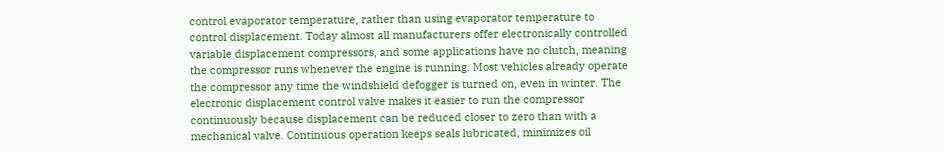control evaporator temperature, rather than using evaporator temperature to control displacement. Today almost all manufacturers offer electronically controlled variable displacement compressors, and some applications have no clutch, meaning the compressor runs whenever the engine is running. Most vehicles already operate the compressor any time the windshield defogger is turned on, even in winter. The electronic displacement control valve makes it easier to run the compressor continuously because displacement can be reduced closer to zero than with a mechanical valve. Continuous operation keeps seals lubricated, minimizes oil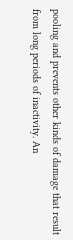pooling and prevents other kinds of damage that result from long periods of inactivity. An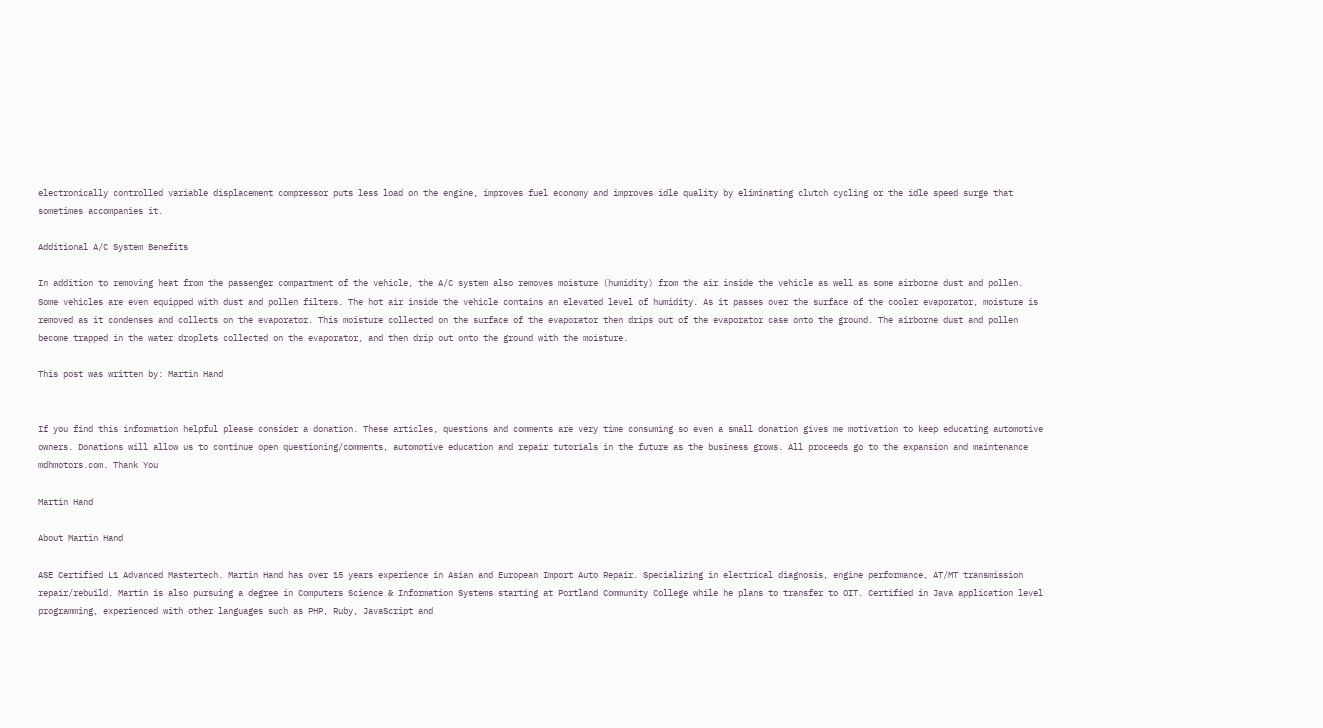electronically controlled variable displacement compressor puts less load on the engine, improves fuel economy and improves idle quality by eliminating clutch cycling or the idle speed surge that sometimes accompanies it.

Additional A/C System Benefits

In addition to removing heat from the passenger compartment of the vehicle, the A/C system also removes moisture (humidity) from the air inside the vehicle as well as some airborne dust and pollen. Some vehicles are even equipped with dust and pollen filters. The hot air inside the vehicle contains an elevated level of humidity. As it passes over the surface of the cooler evaporator, moisture is removed as it condenses and collects on the evaporator. This moisture collected on the surface of the evaporator then drips out of the evaporator case onto the ground. The airborne dust and pollen become trapped in the water droplets collected on the evaporator, and then drip out onto the ground with the moisture.

This post was written by: Martin Hand


If you find this information helpful please consider a donation. These articles, questions and comments are very time consuming so even a small donation gives me motivation to keep educating automotive owners. Donations will allow us to continue open questioning/comments, automotive education and repair tutorials in the future as the business grows. All proceeds go to the expansion and maintenance mdhmotors.com. Thank You

Martin Hand

About Martin Hand

ASE Certified L1 Advanced Mastertech. Martin Hand has over 15 years experience in Asian and European Import Auto Repair. Specializing in electrical diagnosis, engine performance, AT/MT transmission repair/rebuild. Martin is also pursuing a degree in Computers Science & Information Systems starting at Portland Community College while he plans to transfer to OIT. Certified in Java application level programming, experienced with other languages such as PHP, Ruby, JavaScript and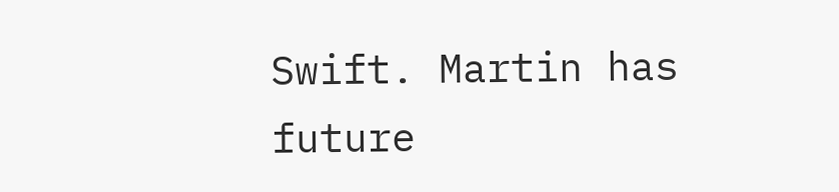Swift. Martin has future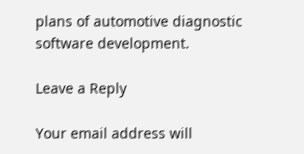plans of automotive diagnostic software development.

Leave a Reply

Your email address will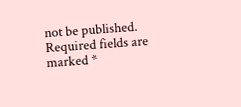not be published. Required fields are marked *